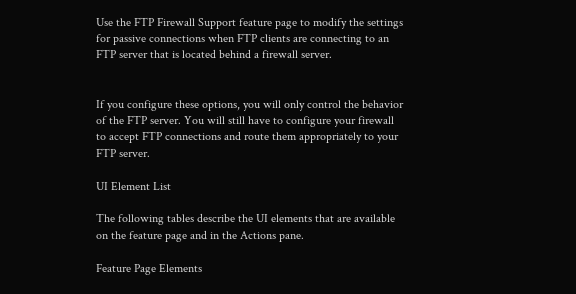Use the FTP Firewall Support feature page to modify the settings for passive connections when FTP clients are connecting to an FTP server that is located behind a firewall server.


If you configure these options, you will only control the behavior of the FTP server. You will still have to configure your firewall to accept FTP connections and route them appropriately to your FTP server.

UI Element List

The following tables describe the UI elements that are available on the feature page and in the Actions pane.

Feature Page Elements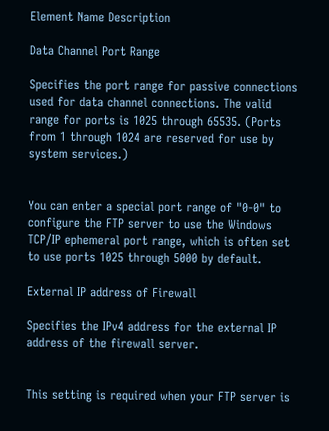Element Name Description

Data Channel Port Range

Specifies the port range for passive connections used for data channel connections. The valid range for ports is 1025 through 65535. (Ports from 1 through 1024 are reserved for use by system services.)


You can enter a special port range of "0-0" to configure the FTP server to use the Windows TCP/IP ephemeral port range, which is often set to use ports 1025 through 5000 by default.

External IP address of Firewall

Specifies the IPv4 address for the external IP address of the firewall server.


This setting is required when your FTP server is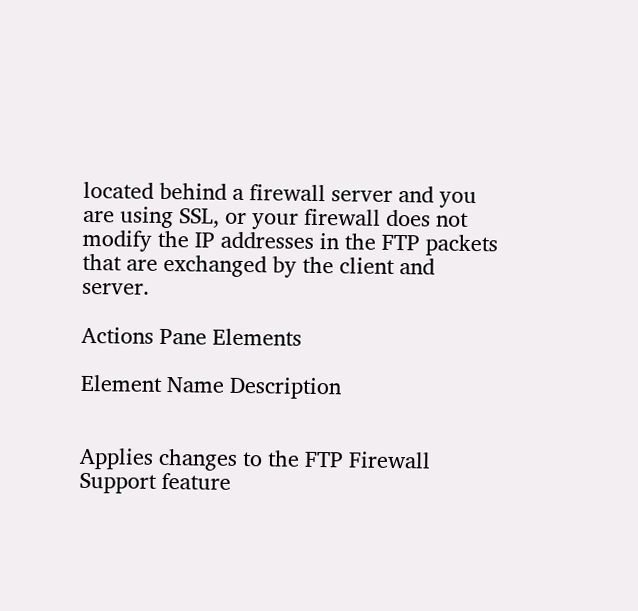located behind a firewall server and you are using SSL, or your firewall does not modify the IP addresses in the FTP packets that are exchanged by the client and server.

Actions Pane Elements

Element Name Description


Applies changes to the FTP Firewall Support feature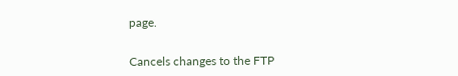page.


Cancels changes to the FTP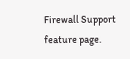Firewall Support feature page.